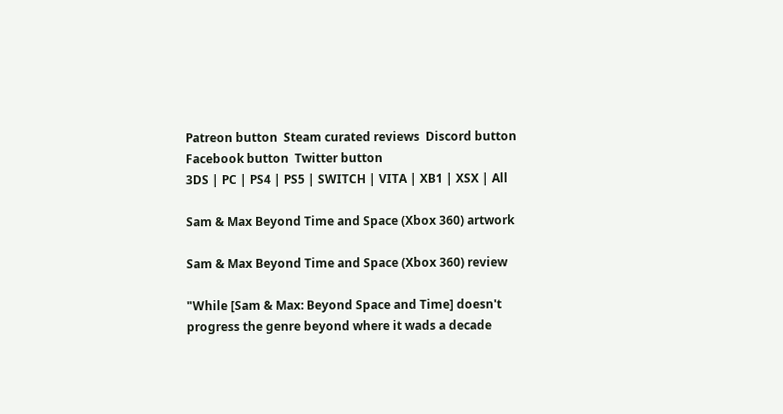Patreon button  Steam curated reviews  Discord button  Facebook button  Twitter button
3DS | PC | PS4 | PS5 | SWITCH | VITA | XB1 | XSX | All

Sam & Max Beyond Time and Space (Xbox 360) artwork

Sam & Max Beyond Time and Space (Xbox 360) review

"While [Sam & Max: Beyond Space and Time] doesn't progress the genre beyond where it wads a decade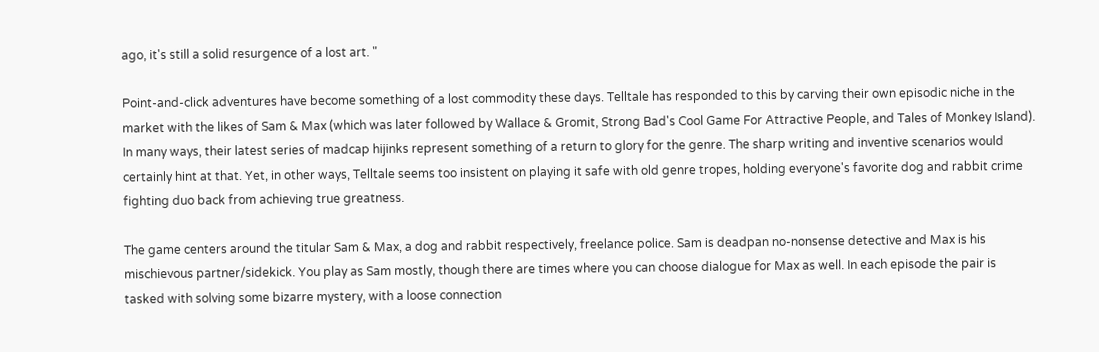ago, it's still a solid resurgence of a lost art. "

Point-and-click adventures have become something of a lost commodity these days. Telltale has responded to this by carving their own episodic niche in the market with the likes of Sam & Max (which was later followed by Wallace & Gromit, Strong Bad's Cool Game For Attractive People, and Tales of Monkey Island). In many ways, their latest series of madcap hijinks represent something of a return to glory for the genre. The sharp writing and inventive scenarios would certainly hint at that. Yet, in other ways, Telltale seems too insistent on playing it safe with old genre tropes, holding everyone's favorite dog and rabbit crime fighting duo back from achieving true greatness.

The game centers around the titular Sam & Max, a dog and rabbit respectively, freelance police. Sam is deadpan no-nonsense detective and Max is his mischievous partner/sidekick. You play as Sam mostly, though there are times where you can choose dialogue for Max as well. In each episode the pair is tasked with solving some bizarre mystery, with a loose connection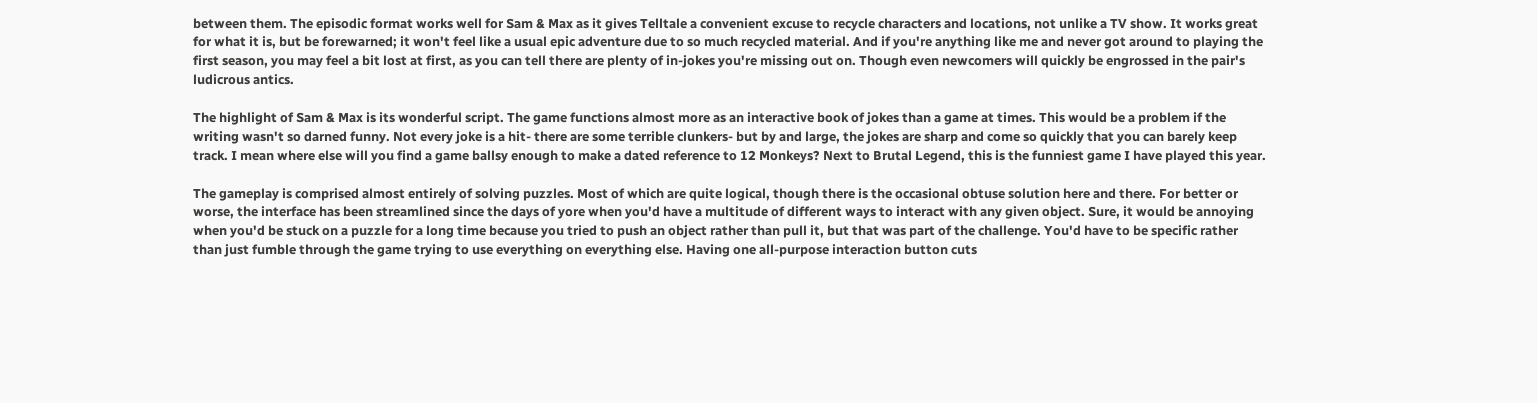between them. The episodic format works well for Sam & Max as it gives Telltale a convenient excuse to recycle characters and locations, not unlike a TV show. It works great for what it is, but be forewarned; it won't feel like a usual epic adventure due to so much recycled material. And if you're anything like me and never got around to playing the first season, you may feel a bit lost at first, as you can tell there are plenty of in-jokes you're missing out on. Though even newcomers will quickly be engrossed in the pair's ludicrous antics.

The highlight of Sam & Max is its wonderful script. The game functions almost more as an interactive book of jokes than a game at times. This would be a problem if the writing wasn't so darned funny. Not every joke is a hit- there are some terrible clunkers- but by and large, the jokes are sharp and come so quickly that you can barely keep track. I mean where else will you find a game ballsy enough to make a dated reference to 12 Monkeys? Next to Brutal Legend, this is the funniest game I have played this year.

The gameplay is comprised almost entirely of solving puzzles. Most of which are quite logical, though there is the occasional obtuse solution here and there. For better or worse, the interface has been streamlined since the days of yore when you'd have a multitude of different ways to interact with any given object. Sure, it would be annoying when you'd be stuck on a puzzle for a long time because you tried to push an object rather than pull it, but that was part of the challenge. You'd have to be specific rather than just fumble through the game trying to use everything on everything else. Having one all-purpose interaction button cuts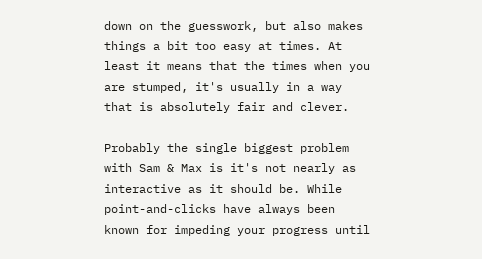down on the guesswork, but also makes things a bit too easy at times. At least it means that the times when you are stumped, it's usually in a way that is absolutely fair and clever.

Probably the single biggest problem with Sam & Max is it's not nearly as interactive as it should be. While point-and-clicks have always been known for impeding your progress until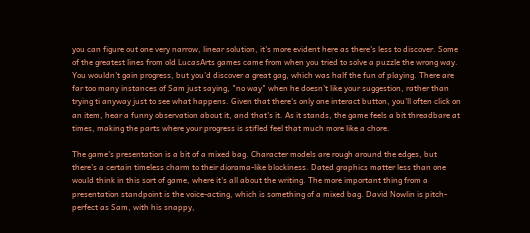you can figure out one very narrow, linear solution, it's more evident here as there's less to discover. Some of the greatest lines from old LucasArts games came from when you tried to solve a puzzle the wrong way. You wouldn't gain progress, but you'd discover a great gag, which was half the fun of playing. There are far too many instances of Sam just saying, "no way" when he doesn't like your suggestion, rather than trying ti anyway just to see what happens. Given that there's only one interact button, you'll often click on an item, hear a funny observation about it, and that's it. As it stands, the game feels a bit threadbare at times, making the parts where your progress is stifled feel that much more like a chore.

The game's presentation is a bit of a mixed bag. Character models are rough around the edges, but there's a certain timeless charm to their diorama-like blockiness. Dated graphics matter less than one would think in this sort of game, where it's all about the writing. The more important thing from a presentation standpoint is the voice-acting, which is something of a mixed bag. David Nowlin is pitch-perfect as Sam, with his snappy,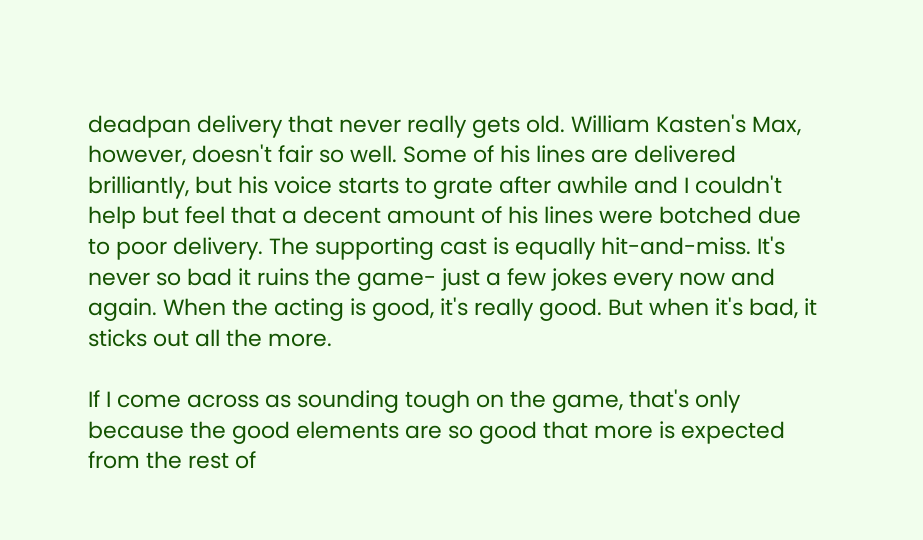deadpan delivery that never really gets old. William Kasten's Max, however, doesn't fair so well. Some of his lines are delivered brilliantly, but his voice starts to grate after awhile and I couldn't help but feel that a decent amount of his lines were botched due to poor delivery. The supporting cast is equally hit-and-miss. It's never so bad it ruins the game- just a few jokes every now and again. When the acting is good, it's really good. But when it's bad, it sticks out all the more.

If I come across as sounding tough on the game, that's only because the good elements are so good that more is expected from the rest of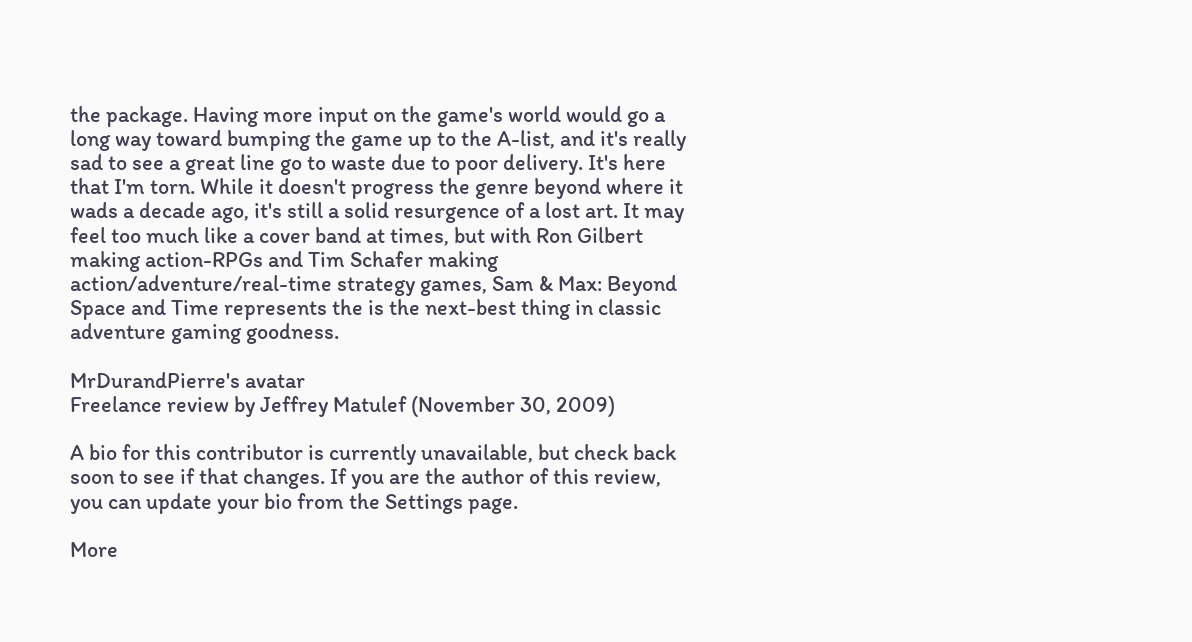the package. Having more input on the game's world would go a long way toward bumping the game up to the A-list, and it's really sad to see a great line go to waste due to poor delivery. It's here that I'm torn. While it doesn't progress the genre beyond where it wads a decade ago, it's still a solid resurgence of a lost art. It may feel too much like a cover band at times, but with Ron Gilbert making action-RPGs and Tim Schafer making action/adventure/real-time strategy games, Sam & Max: Beyond Space and Time represents the is the next-best thing in classic adventure gaming goodness.

MrDurandPierre's avatar
Freelance review by Jeffrey Matulef (November 30, 2009)

A bio for this contributor is currently unavailable, but check back soon to see if that changes. If you are the author of this review, you can update your bio from the Settings page.

More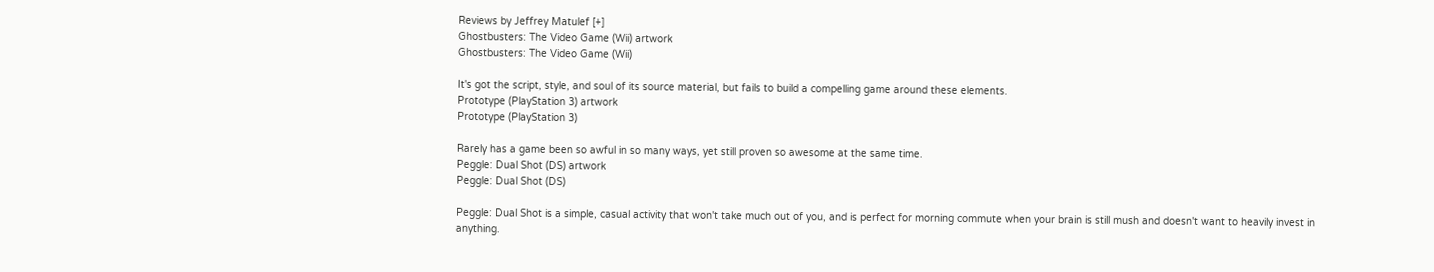Reviews by Jeffrey Matulef [+]
Ghostbusters: The Video Game (Wii) artwork
Ghostbusters: The Video Game (Wii)

It's got the script, style, and soul of its source material, but fails to build a compelling game around these elements.
Prototype (PlayStation 3) artwork
Prototype (PlayStation 3)

Rarely has a game been so awful in so many ways, yet still proven so awesome at the same time.
Peggle: Dual Shot (DS) artwork
Peggle: Dual Shot (DS)

Peggle: Dual Shot is a simple, casual activity that won't take much out of you, and is perfect for morning commute when your brain is still mush and doesn't want to heavily invest in anything.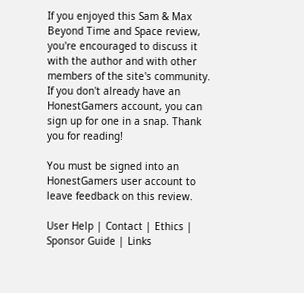If you enjoyed this Sam & Max Beyond Time and Space review, you're encouraged to discuss it with the author and with other members of the site's community. If you don't already have an HonestGamers account, you can sign up for one in a snap. Thank you for reading!

You must be signed into an HonestGamers user account to leave feedback on this review.

User Help | Contact | Ethics | Sponsor Guide | Links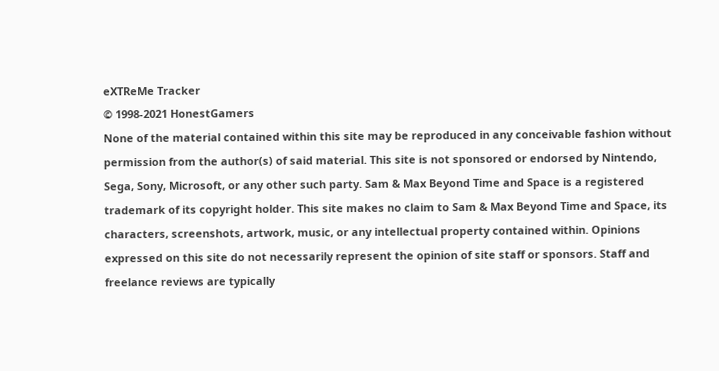eXTReMe Tracker
© 1998-2021 HonestGamers
None of the material contained within this site may be reproduced in any conceivable fashion without permission from the author(s) of said material. This site is not sponsored or endorsed by Nintendo, Sega, Sony, Microsoft, or any other such party. Sam & Max Beyond Time and Space is a registered trademark of its copyright holder. This site makes no claim to Sam & Max Beyond Time and Space, its characters, screenshots, artwork, music, or any intellectual property contained within. Opinions expressed on this site do not necessarily represent the opinion of site staff or sponsors. Staff and freelance reviews are typically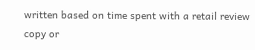written based on time spent with a retail review copy or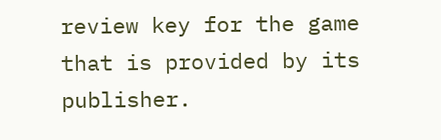review key for the game that is provided by its publisher.